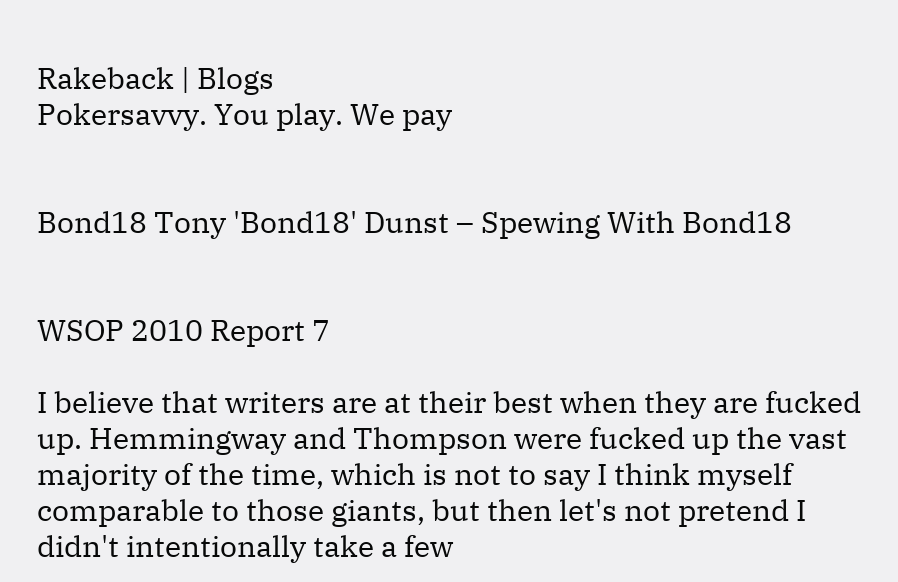Rakeback | Blogs
Pokersavvy. You play. We pay


Bond18 Tony 'Bond18' Dunst – Spewing With Bond18


WSOP 2010 Report 7

I believe that writers are at their best when they are fucked up. Hemmingway and Thompson were fucked up the vast majority of the time, which is not to say I think myself comparable to those giants, but then let's not pretend I didn't intentionally take a few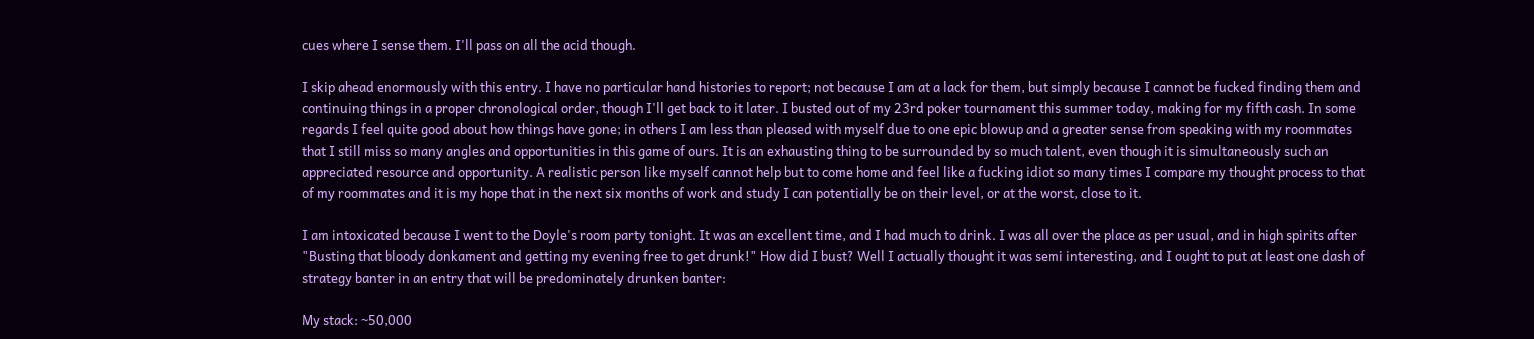cues where I sense them. I'll pass on all the acid though.

I skip ahead enormously with this entry. I have no particular hand histories to report; not because I am at a lack for them, but simply because I cannot be fucked finding them and continuing things in a proper chronological order, though I'll get back to it later. I busted out of my 23rd poker tournament this summer today, making for my fifth cash. In some regards I feel quite good about how things have gone; in others I am less than pleased with myself due to one epic blowup and a greater sense from speaking with my roommates that I still miss so many angles and opportunities in this game of ours. It is an exhausting thing to be surrounded by so much talent, even though it is simultaneously such an appreciated resource and opportunity. A realistic person like myself cannot help but to come home and feel like a fucking idiot so many times I compare my thought process to that of my roommates and it is my hope that in the next six months of work and study I can potentially be on their level, or at the worst, close to it.

I am intoxicated because I went to the Doyle's room party tonight. It was an excellent time, and I had much to drink. I was all over the place as per usual, and in high spirits after "Busting that bloody donkament and getting my evening free to get drunk!" How did I bust? Well I actually thought it was semi interesting, and I ought to put at least one dash of strategy banter in an entry that will be predominately drunken banter:

My stack: ~50,000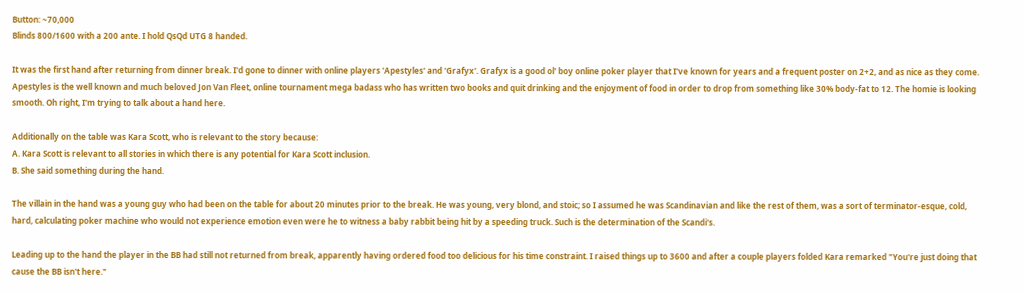Button: ~70,000
Blinds 800/1600 with a 200 ante. I hold QsQd UTG 8 handed.

It was the first hand after returning from dinner break. I'd gone to dinner with online players 'Apestyles' and 'Grafyx'. Grafyx is a good ol' boy online poker player that I've known for years and a frequent poster on 2+2, and as nice as they come. Apestyles is the well known and much beloved Jon Van Fleet, online tournament mega badass who has written two books and quit drinking and the enjoyment of food in order to drop from something like 30% body-fat to 12. The homie is looking smooth. Oh right, I'm trying to talk about a hand here.

Additionally on the table was Kara Scott, who is relevant to the story because:
A. Kara Scott is relevant to all stories in which there is any potential for Kara Scott inclusion.
B. She said something during the hand.

The villain in the hand was a young guy who had been on the table for about 20 minutes prior to the break. He was young, very blond, and stoic; so I assumed he was Scandinavian and like the rest of them, was a sort of terminator-esque, cold, hard, calculating poker machine who would not experience emotion even were he to witness a baby rabbit being hit by a speeding truck. Such is the determination of the Scandi's.

Leading up to the hand the player in the BB had still not returned from break, apparently having ordered food too delicious for his time constraint. I raised things up to 3600 and after a couple players folded Kara remarked "You're just doing that cause the BB isn't here."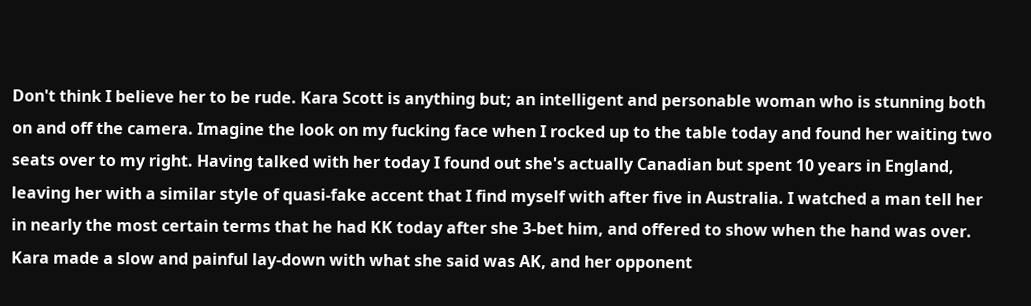Don't think I believe her to be rude. Kara Scott is anything but; an intelligent and personable woman who is stunning both on and off the camera. Imagine the look on my fucking face when I rocked up to the table today and found her waiting two seats over to my right. Having talked with her today I found out she's actually Canadian but spent 10 years in England, leaving her with a similar style of quasi-fake accent that I find myself with after five in Australia. I watched a man tell her in nearly the most certain terms that he had KK today after she 3-bet him, and offered to show when the hand was over. Kara made a slow and painful lay-down with what she said was AK, and her opponent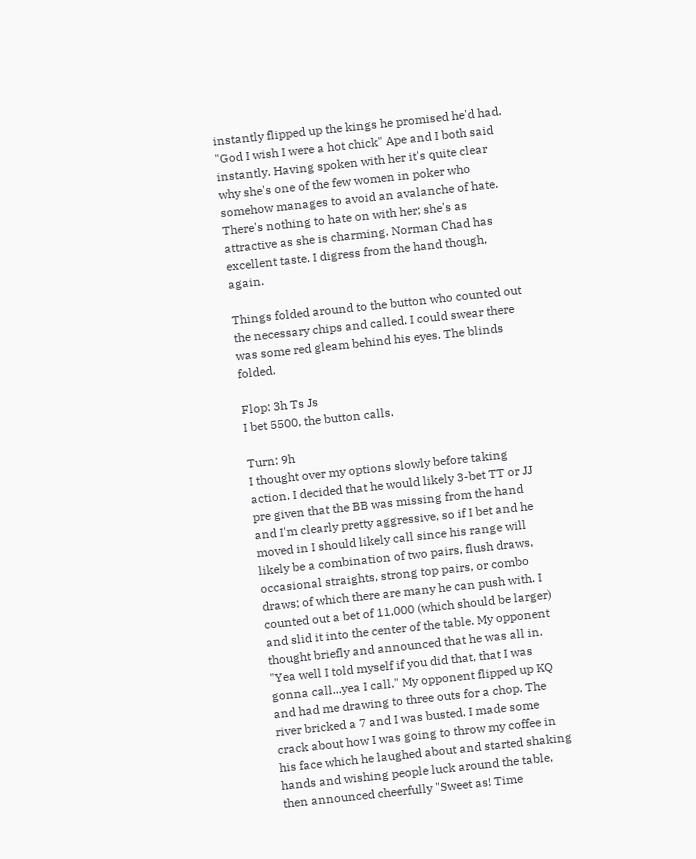instantly flipped up the kings he promised he'd had. "God I wish I were a hot chick" Ape and I both said instantly. Having spoken with her it's quite clear why she's one of the few women in poker who somehow manages to avoid an avalanche of hate. There's nothing to hate on with her; she's as attractive as she is charming. Norman Chad has excellent taste. I digress from the hand though, again.

Things folded around to the button who counted out the necessary chips and called. I could swear there was some red gleam behind his eyes. The blinds folded.

Flop: 3h Ts Js
I bet 5500, the button calls.

Turn: 9h
I thought over my options slowly before taking action. I decided that he would likely 3-bet TT or JJ pre given that the BB was missing from the hand and I'm clearly pretty aggressive, so if I bet and he moved in I should likely call since his range will likely be a combination of two pairs, flush draws, occasional straights, strong top pairs, or combo draws; of which there are many he can push with. I counted out a bet of 11,000 (which should be larger) and slid it into the center of the table. My opponent thought briefly and announced that he was all in. "Yea well I told myself if you did that, that I was gonna call...yea I call." My opponent flipped up KQ and had me drawing to three outs for a chop. The river bricked a 7 and I was busted. I made some crack about how I was going to throw my coffee in his face which he laughed about and started shaking hands and wishing people luck around the table, then announced cheerfully "Sweet as! Time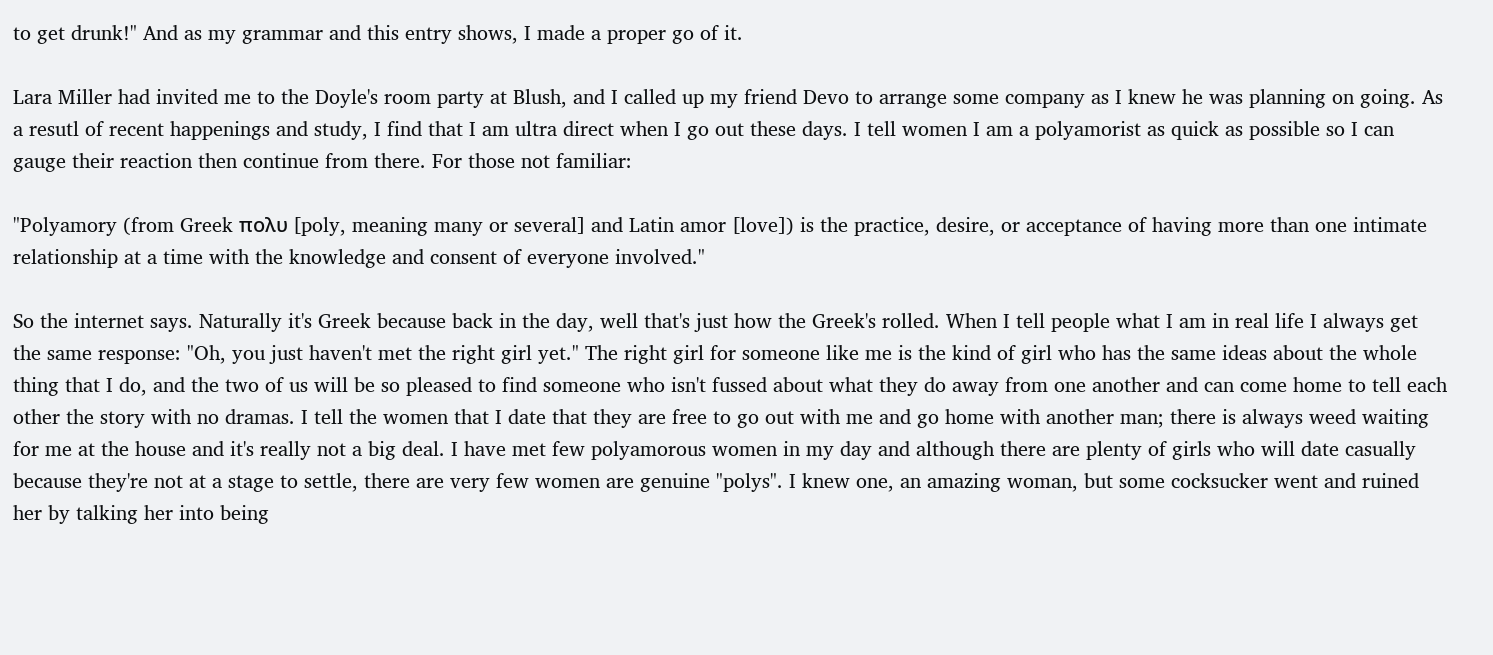to get drunk!" And as my grammar and this entry shows, I made a proper go of it.

Lara Miller had invited me to the Doyle's room party at Blush, and I called up my friend Devo to arrange some company as I knew he was planning on going. As a resutl of recent happenings and study, I find that I am ultra direct when I go out these days. I tell women I am a polyamorist as quick as possible so I can gauge their reaction then continue from there. For those not familiar:

"Polyamory (from Greek πολυ [poly, meaning many or several] and Latin amor [love]) is the practice, desire, or acceptance of having more than one intimate relationship at a time with the knowledge and consent of everyone involved."

So the internet says. Naturally it's Greek because back in the day, well that's just how the Greek's rolled. When I tell people what I am in real life I always get the same response: "Oh, you just haven't met the right girl yet." The right girl for someone like me is the kind of girl who has the same ideas about the whole thing that I do, and the two of us will be so pleased to find someone who isn't fussed about what they do away from one another and can come home to tell each other the story with no dramas. I tell the women that I date that they are free to go out with me and go home with another man; there is always weed waiting for me at the house and it's really not a big deal. I have met few polyamorous women in my day and although there are plenty of girls who will date casually because they're not at a stage to settle, there are very few women are genuine "polys". I knew one, an amazing woman, but some cocksucker went and ruined her by talking her into being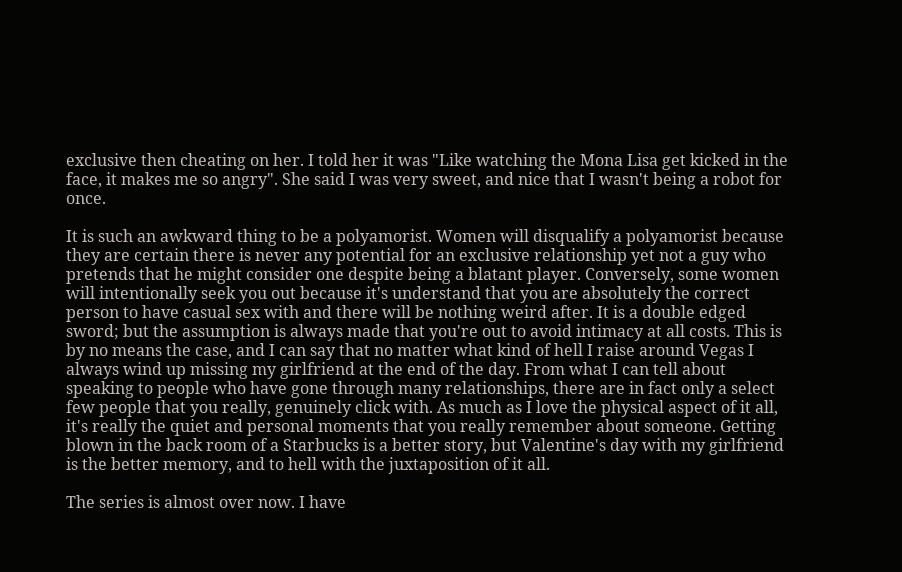exclusive then cheating on her. I told her it was "Like watching the Mona Lisa get kicked in the face, it makes me so angry". She said I was very sweet, and nice that I wasn't being a robot for once.

It is such an awkward thing to be a polyamorist. Women will disqualify a polyamorist because they are certain there is never any potential for an exclusive relationship yet not a guy who pretends that he might consider one despite being a blatant player. Conversely, some women will intentionally seek you out because it's understand that you are absolutely the correct person to have casual sex with and there will be nothing weird after. It is a double edged sword; but the assumption is always made that you're out to avoid intimacy at all costs. This is by no means the case, and I can say that no matter what kind of hell I raise around Vegas I always wind up missing my girlfriend at the end of the day. From what I can tell about speaking to people who have gone through many relationships, there are in fact only a select few people that you really, genuinely click with. As much as I love the physical aspect of it all, it's really the quiet and personal moments that you really remember about someone. Getting blown in the back room of a Starbucks is a better story, but Valentine's day with my girlfriend is the better memory, and to hell with the juxtaposition of it all.

The series is almost over now. I have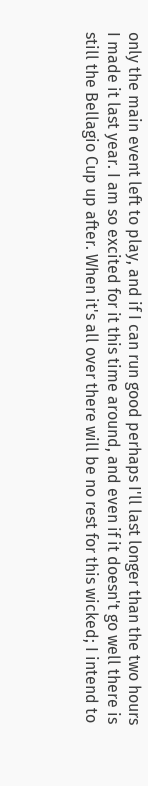only the main event left to play, and if I can run good perhaps I'll last longer than the two hours I made it last year. I am so excited for it this time around, and even if it doesn't go well there is still the Bellagio Cup up after. When it's all over there will be no rest for this wicked; I intend to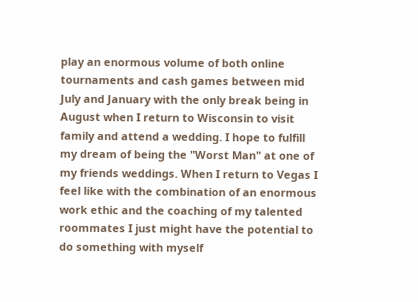play an enormous volume of both online tournaments and cash games between mid July and January with the only break being in August when I return to Wisconsin to visit family and attend a wedding. I hope to fulfill my dream of being the "Worst Man" at one of my friends weddings. When I return to Vegas I feel like with the combination of an enormous work ethic and the coaching of my talented roommates I just might have the potential to do something with myself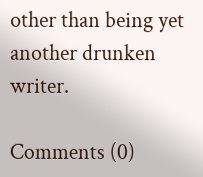other than being yet another drunken writer.

Comments (0)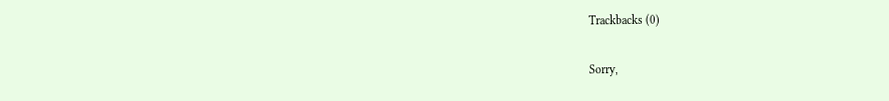Trackbacks (0)

Sorry,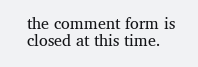the comment form is closed at this time.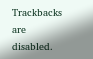Trackbacks are disabled.